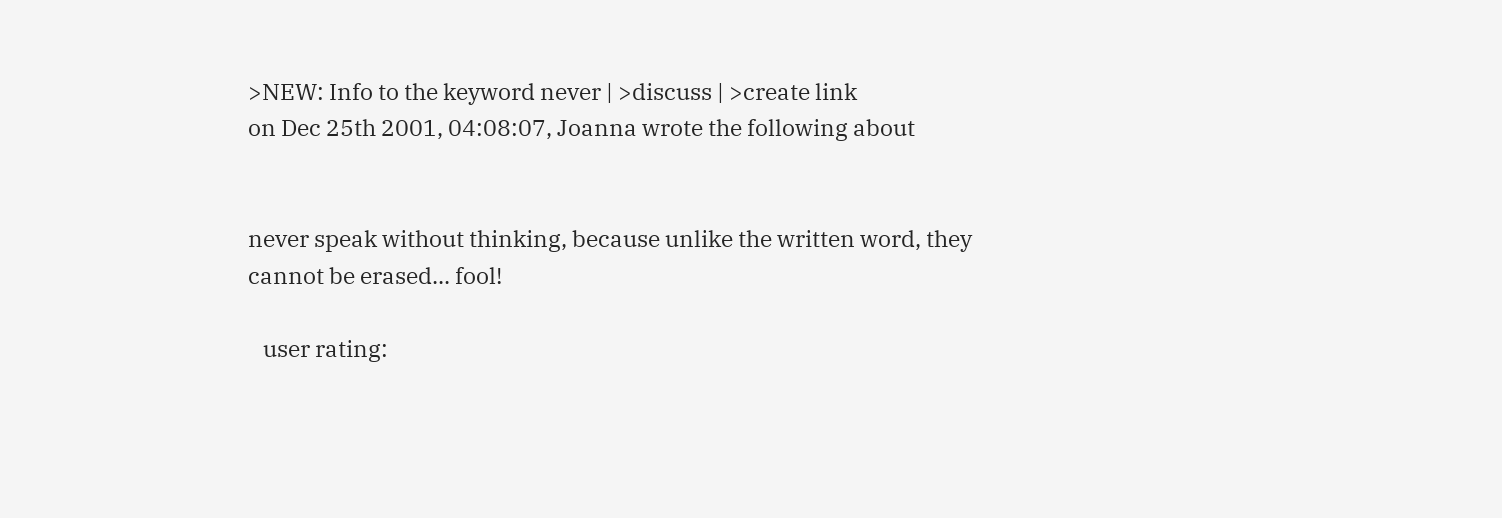>NEW: Info to the keyword never | >discuss | >create link
on Dec 25th 2001, 04:08:07, Joanna wrote the following about


never speak without thinking, because unlike the written word, they cannot be erased... fool!

   user rating: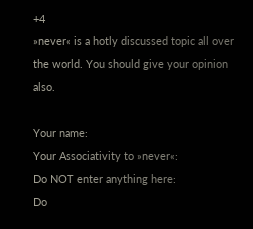+4
»never« is a hotly discussed topic all over the world. You should give your opinion also.

Your name:
Your Associativity to »never«:
Do NOT enter anything here:
Do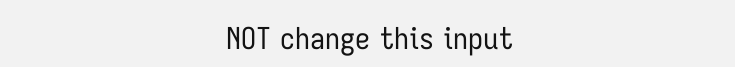NOT change this input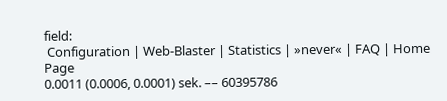field:
 Configuration | Web-Blaster | Statistics | »never« | FAQ | Home Page
0.0011 (0.0006, 0.0001) sek. –– 60395786